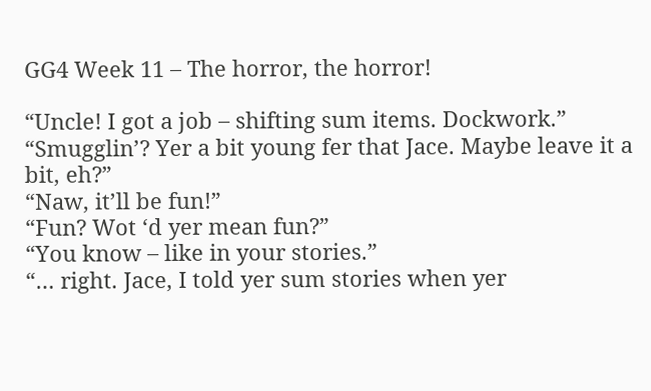GG4 Week 11 – The horror, the horror!

“Uncle! I got a job – shifting sum items. Dockwork.”
“Smugglin’? Yer a bit young fer that Jace. Maybe leave it a bit, eh?”
“Naw, it’ll be fun!”
“Fun? Wot ‘d yer mean fun?”
“You know – like in your stories.”
“… right. Jace, I told yer sum stories when yer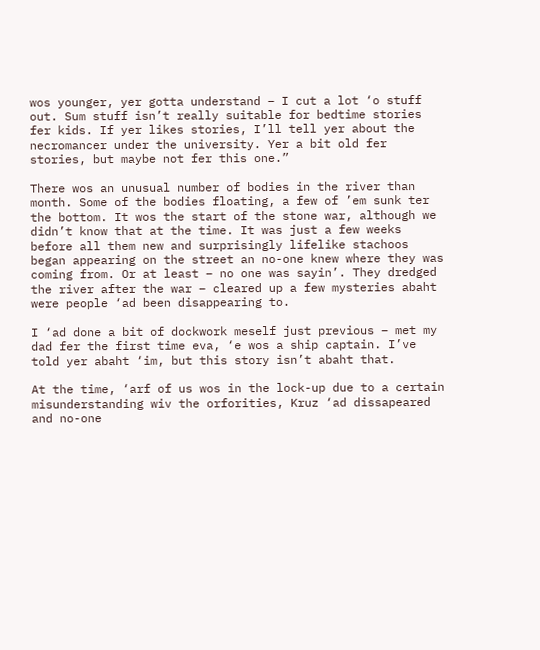wos younger, yer gotta understand – I cut a lot ‘o stuff out. Sum stuff isn’t really suitable for bedtime stories fer kids. If yer likes stories, I’ll tell yer about the necromancer under the university. Yer a bit old fer stories, but maybe not fer this one.”

There wos an unusual number of bodies in the river than month. Some of the bodies floating, a few of ’em sunk ter the bottom. It wos the start of the stone war, although we didn’t know that at the time. It was just a few weeks before all them new and surprisingly lifelike stachoos began appearing on the street an no-one knew where they was coming from. Or at least – no one was sayin’. They dredged the river after the war – cleared up a few mysteries abaht were people ‘ad been disappearing to.

I ‘ad done a bit of dockwork meself just previous – met my dad fer the first time eva, ‘e wos a ship captain. I’ve told yer abaht ‘im, but this story isn’t abaht that.

At the time, ‘arf of us wos in the lock-up due to a certain misunderstanding wiv the orforities, Kruz ‘ad dissapeared and no-one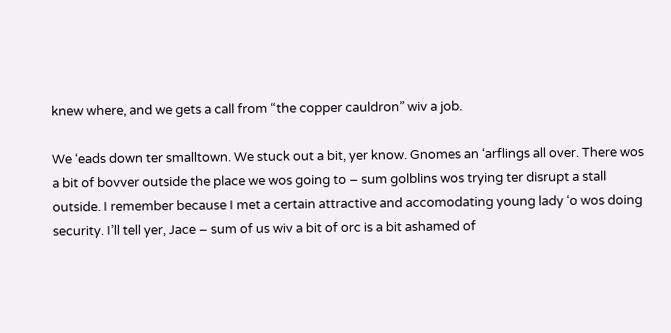knew where, and we gets a call from “the copper cauldron” wiv a job.

We ‘eads down ter smalltown. We stuck out a bit, yer know. Gnomes an ‘arflings all over. There wos a bit of bovver outside the place we wos going to – sum golblins wos trying ter disrupt a stall outside. I remember because I met a certain attractive and accomodating young lady ‘o wos doing security. I’ll tell yer, Jace – sum of us wiv a bit of orc is a bit ashamed of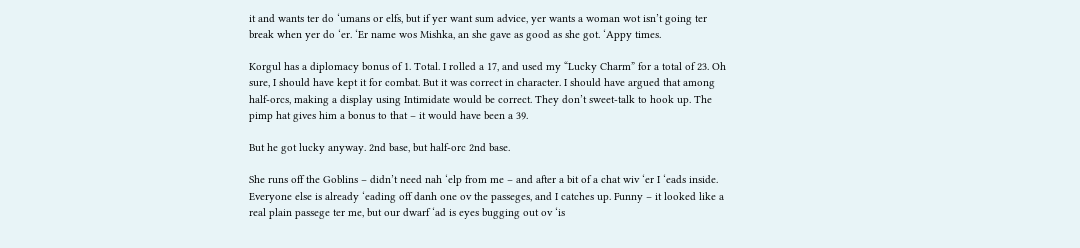it and wants ter do ‘umans or elfs, but if yer want sum advice, yer wants a woman wot isn’t going ter break when yer do ‘er. ‘Er name wos Mishka, an she gave as good as she got. ‘Appy times.

Korgul has a diplomacy bonus of 1. Total. I rolled a 17, and used my “Lucky Charm” for a total of 23. Oh sure, I should have kept it for combat. But it was correct in character. I should have argued that among half-orcs, making a display using Intimidate would be correct. They don’t sweet-talk to hook up. The pimp hat gives him a bonus to that – it would have been a 39.

But he got lucky anyway. 2nd base, but half-orc 2nd base.

She runs off the Goblins – didn’t need nah ‘elp from me – and after a bit of a chat wiv ‘er I ‘eads inside. Everyone else is already ‘eading off danh one ov the passeges, and I catches up. Funny – it looked like a real plain passege ter me, but our dwarf ‘ad is eyes bugging out ov ‘is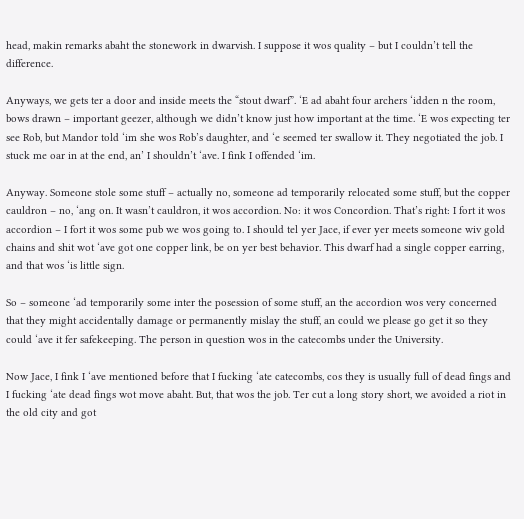head, makin remarks abaht the stonework in dwarvish. I suppose it wos quality – but I couldn’t tell the difference.

Anyways, we gets ter a door and inside meets the “stout dwarf”. ‘E ad abaht four archers ‘idden n the room, bows drawn – important geezer, although we didn’t know just how important at the time. ‘E wos expecting ter see Rob, but Mandor told ‘im she wos Rob’s daughter, and ‘e seemed ter swallow it. They negotiated the job. I stuck me oar in at the end, an’ I shouldn’t ‘ave. I fink I offended ‘im.

Anyway. Someone stole some stuff – actually no, someone ad temporarily relocated some stuff, but the copper cauldron – no, ‘ang on. It wasn’t cauldron, it wos accordion. No: it wos Concordion. That’s right: I fort it wos accordion – I fort it wos some pub we wos going to. I should tel yer Jace, if ever yer meets someone wiv gold chains and shit wot ‘ave got one copper link, be on yer best behavior. This dwarf had a single copper earring, and that wos ‘is little sign.

So – someone ‘ad temporarily some inter the posession of some stuff, an the accordion wos very concerned that they might accidentally damage or permanently mislay the stuff, an could we please go get it so they could ‘ave it fer safekeeping. The person in question wos in the catecombs under the University.

Now Jace, I fink I ‘ave mentioned before that I fucking ‘ate catecombs, cos they is usually full of dead fings and I fucking ‘ate dead fings wot move abaht. But, that wos the job. Ter cut a long story short, we avoided a riot in the old city and got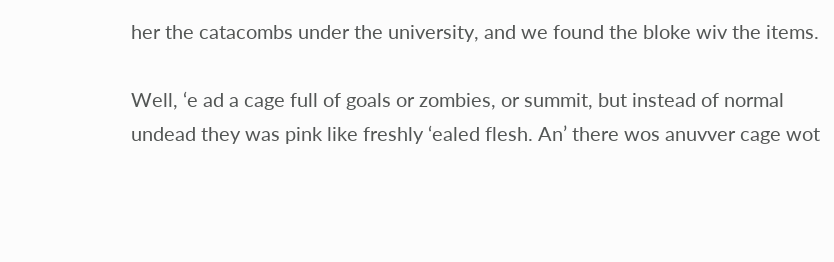her the catacombs under the university, and we found the bloke wiv the items.

Well, ‘e ad a cage full of goals or zombies, or summit, but instead of normal undead they was pink like freshly ‘ealed flesh. An’ there wos anuvver cage wot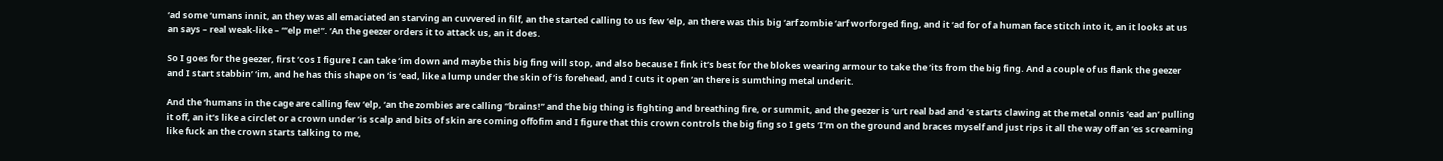‘ad some ‘umans innit, an they was all emaciated an starving an cuvvered in filf, an the started calling to us few ‘elp, an there was this big ‘arf zombie ‘arf worforged fing, and it ‘ad for of a human face stitch into it, an it looks at us an says – real weak-like – “‘elp me!”. ‘An the geezer orders it to attack us, an it does.

So I goes for the geezer, first ‘cos I figure I can take ‘im down and maybe this big fing will stop, and also because I fink it’s best for the blokes wearing armour to take the ‘its from the big fing. And a couple of us flank the geezer and I start stabbin’ ‘im, and he has this shape on ‘is ‘ead, like a lump under the skin of ‘is forehead, and I cuts it open ‘an there is sumthing metal underit.

And the ‘humans in the cage are calling few ‘elp, ‘an the zombies are calling “brains!” and the big thing is fighting and breathing fire, or summit, and the geezer is ‘urt real bad and ‘e starts clawing at the metal onnis ‘ead an’ pulling it off, an it’s like a circlet or a crown under ‘is scalp and bits of skin are coming offofim and I figure that this crown controls the big fing so I gets ‘I’m on the ground and braces myself and just rips it all the way off an ‘es screaming like fuck an the crown starts talking to me,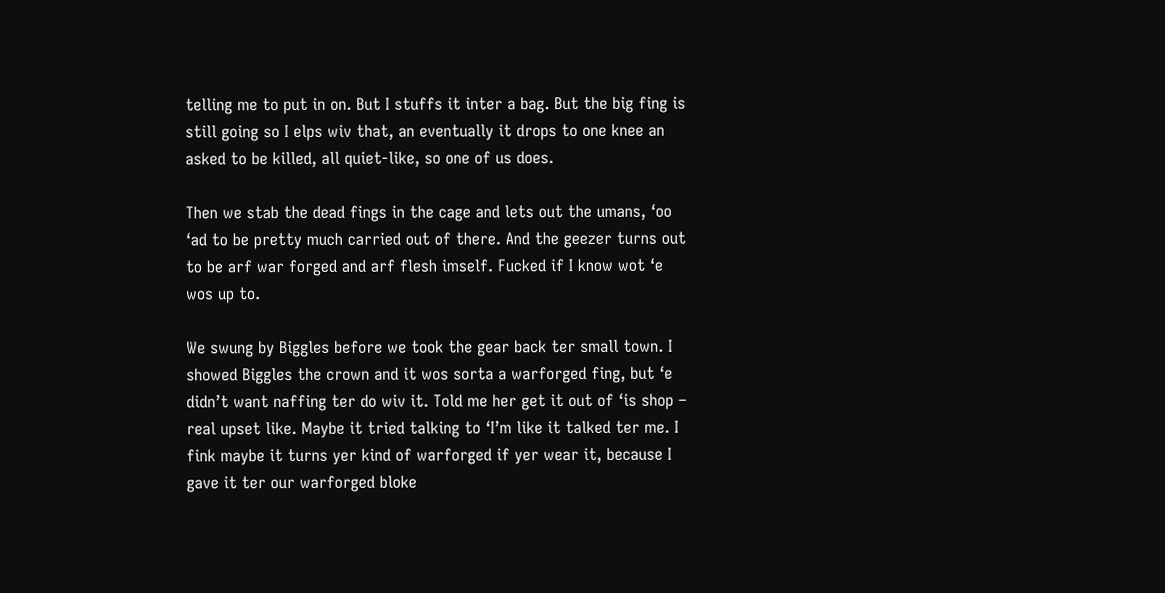telling me to put in on. But I stuffs it inter a bag. But the big fing is still going so I elps wiv that, an eventually it drops to one knee an asked to be killed, all quiet-like, so one of us does.

Then we stab the dead fings in the cage and lets out the umans, ‘oo ‘ad to be pretty much carried out of there. And the geezer turns out to be arf war forged and arf flesh imself. Fucked if I know wot ‘e wos up to.

We swung by Biggles before we took the gear back ter small town. I showed Biggles the crown and it wos sorta a warforged fing, but ‘e didn’t want naffing ter do wiv it. Told me her get it out of ‘is shop – real upset like. Maybe it tried talking to ‘I’m like it talked ter me. I fink maybe it turns yer kind of warforged if yer wear it, because I gave it ter our warforged bloke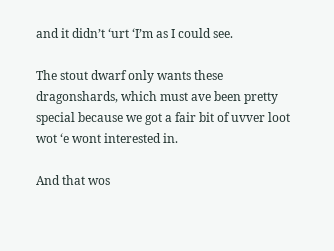and it didn’t ‘urt ‘I’m as I could see.

The stout dwarf only wants these dragonshards, which must ave been pretty special because we got a fair bit of uvver loot wot ‘e wont interested in.

And that wos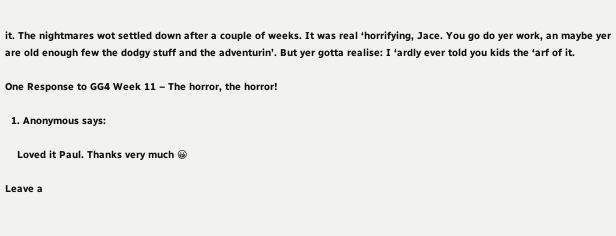it. The nightmares wot settled down after a couple of weeks. It was real ‘horrifying, Jace. You go do yer work, an maybe yer are old enough few the dodgy stuff and the adventurin’. But yer gotta realise: I ‘ardly ever told you kids the ‘arf of it.

One Response to GG4 Week 11 – The horror, the horror!

  1. Anonymous says:

    Loved it Paul. Thanks very much 😀

Leave a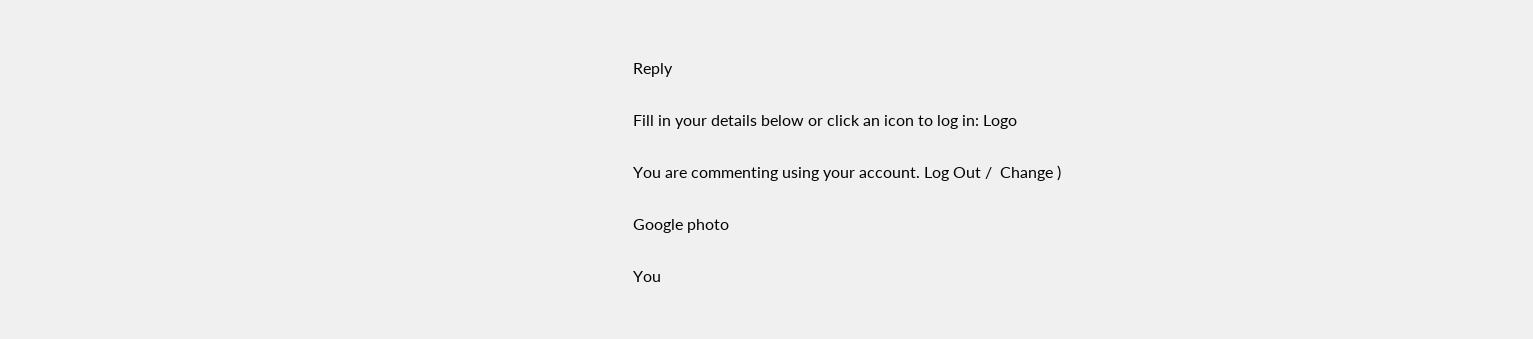Reply

Fill in your details below or click an icon to log in: Logo

You are commenting using your account. Log Out /  Change )

Google photo

You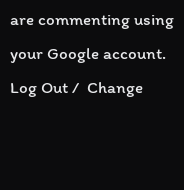are commenting using your Google account. Log Out /  Change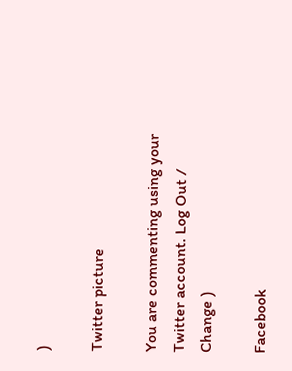)

Twitter picture

You are commenting using your Twitter account. Log Out /  Change )

Facebook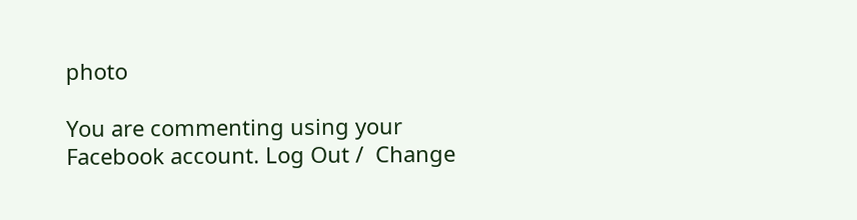photo

You are commenting using your Facebook account. Log Out /  Change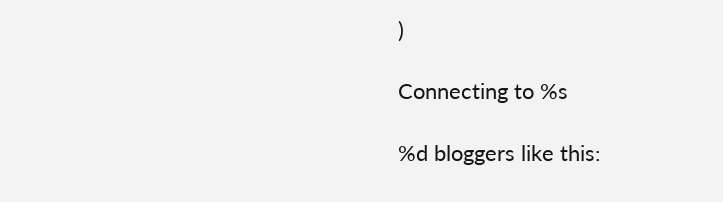)

Connecting to %s

%d bloggers like this: